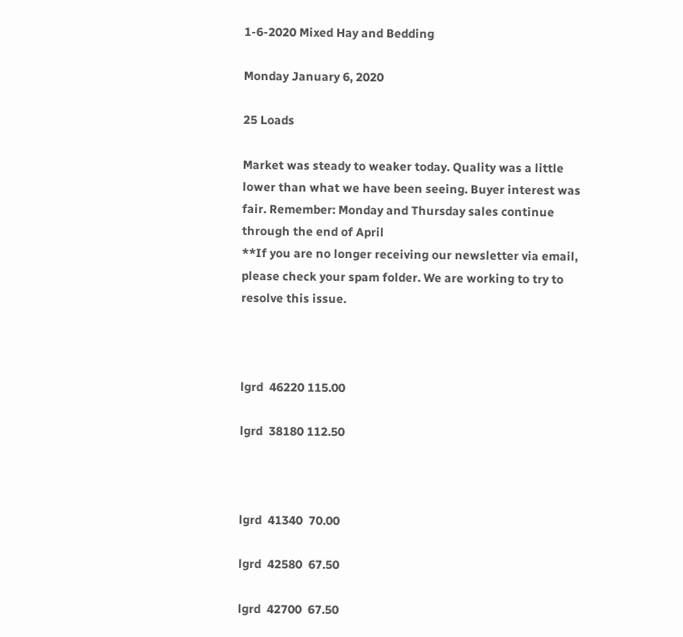1-6-2020 Mixed Hay and Bedding

Monday January 6, 2020

25 Loads

Market was steady to weaker today. Quality was a little lower than what we have been seeing. Buyer interest was fair. Remember: Monday and Thursday sales continue through the end of April
**If you are no longer receiving our newsletter via email, please check your spam folder. We are working to try to resolve this issue.



lgrd  46220 115.00

lgrd  38180 112.50



lgrd  41340  70.00

lgrd  42580  67.50

lgrd  42700  67.50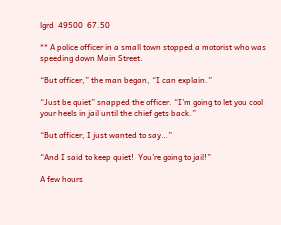lgrd  49500  67.50

** A police officer in a small town stopped a motorist who was speeding down Main Street.

“But officer,” the man began, “I can explain.”

“Just be quiet” snapped the officer. “I’m going to let you cool your heels in jail until the chief gets back.”

“But officer, I just wanted to say…”

“And I said to keep quiet!  You’re going to jail!”

A few hours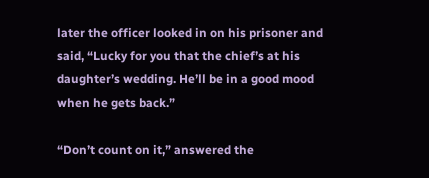later the officer looked in on his prisoner and said, “Lucky for you that the chief’s at his daughter’s wedding. He’ll be in a good mood when he gets back.”

“Don’t count on it,” answered the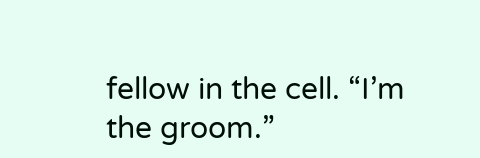fellow in the cell. “I’m the groom.”